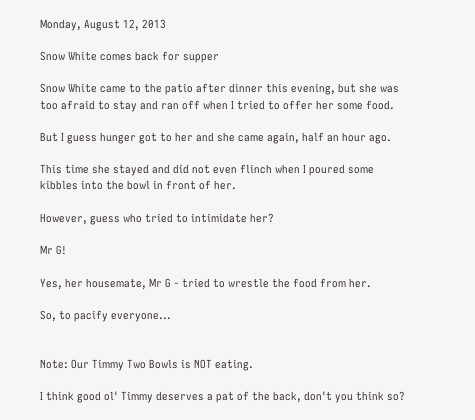Monday, August 12, 2013

Snow White comes back for supper

Snow White came to the patio after dinner this evening, but she was too afraid to stay and ran off when I tried to offer her some food.

But I guess hunger got to her and she came again, half an hour ago.

This time she stayed and did not even flinch when I poured some kibbles into the bowl in front of her.

However, guess who tried to intimidate her?

Mr G!

Yes, her housemate, Mr G - tried to wrestle the food from her.

So, to pacify everyone...


Note: Our Timmy Two Bowls is NOT eating.

I think good ol' Timmy deserves a pat of the back, don't you think so?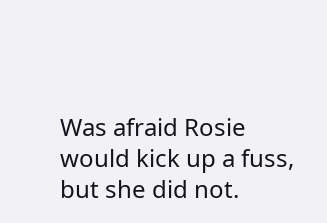Was afraid Rosie would kick up a fuss, but she did not.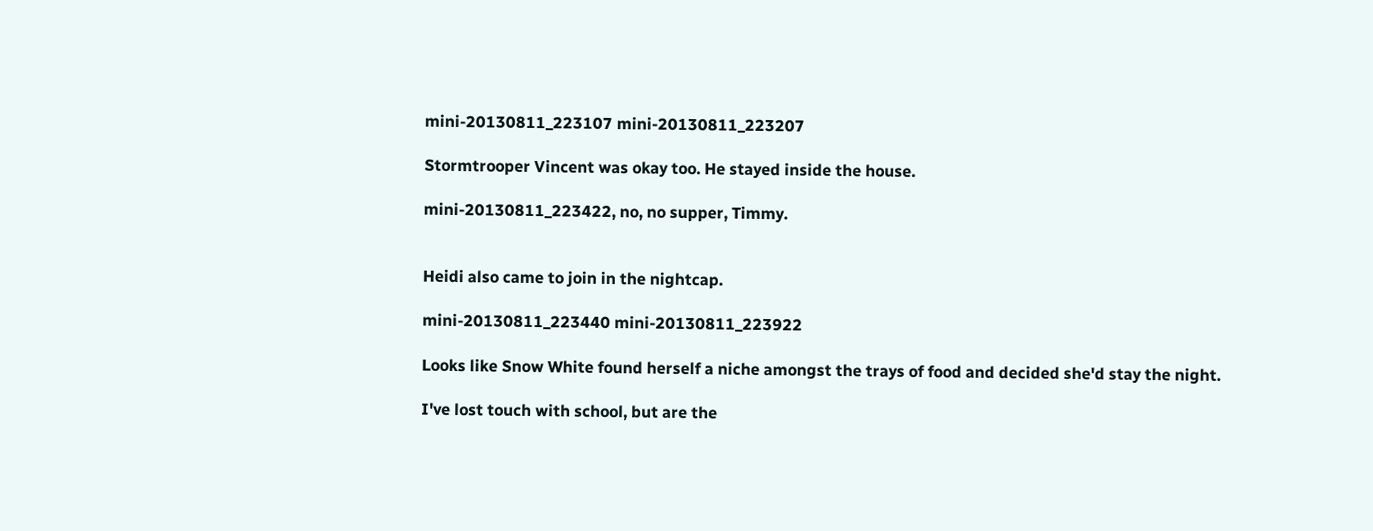mini-20130811_223107 mini-20130811_223207

Stormtrooper Vincent was okay too. He stayed inside the house.

mini-20130811_223422, no, no supper, Timmy.


Heidi also came to join in the nightcap.

mini-20130811_223440 mini-20130811_223922

Looks like Snow White found herself a niche amongst the trays of food and decided she'd stay the night.

I've lost touch with school, but are the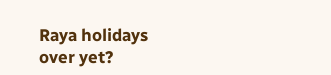Raya holidays over yet?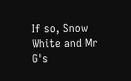If so, Snow White and Mr G's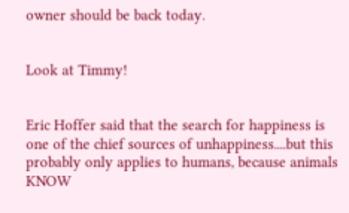owner should be back today.


Look at Timmy!


Eric Hoffer said that the search for happiness is one of the chief sources of unhappiness....but this probably only applies to humans, because animals KNOW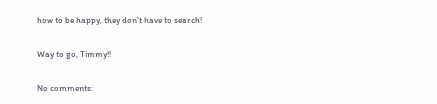how to be happy, they don't have to search!

Way to go, Timmy!!

No comments: